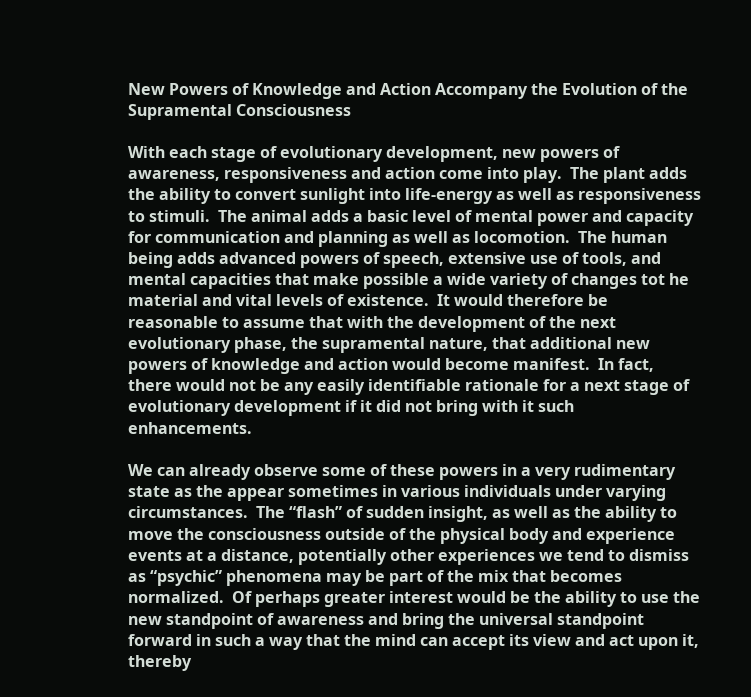New Powers of Knowledge and Action Accompany the Evolution of the Supramental Consciousness

With each stage of evolutionary development, new powers of awareness, responsiveness and action come into play.  The plant adds the ability to convert sunlight into life-energy as well as responsiveness to stimuli.  The animal adds a basic level of mental power and capacity for communication and planning as well as locomotion.  The human being adds advanced powers of speech, extensive use of tools, and mental capacities that make possible a wide variety of changes tot he material and vital levels of existence.  It would therefore be reasonable to assume that with the development of the next evolutionary phase, the supramental nature, that additional new powers of knowledge and action would become manifest.  In fact, there would not be any easily identifiable rationale for a next stage of evolutionary development if it did not bring with it such enhancements.

We can already observe some of these powers in a very rudimentary state as the appear sometimes in various individuals under varying circumstances.  The “flash” of sudden insight, as well as the ability to move the consciousness outside of the physical body and experience events at a distance, potentially other experiences we tend to dismiss as “psychic” phenomena may be part of the mix that becomes normalized.  Of perhaps greater interest would be the ability to use the new standpoint of awareness and bring the universal standpoint forward in such a way that the mind can accept its view and act upon it, thereby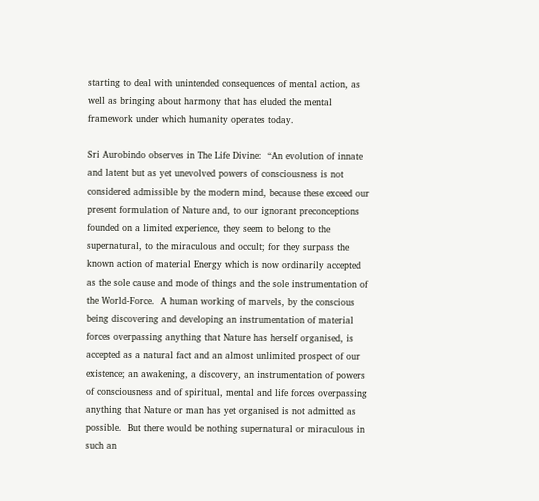starting to deal with unintended consequences of mental action, as well as bringing about harmony that has eluded the mental framework under which humanity operates today.

Sri Aurobindo observes in The Life Divine:  “An evolution of innate and latent but as yet unevolved powers of consciousness is not considered admissible by the modern mind, because these exceed our present formulation of Nature and, to our ignorant preconceptions founded on a limited experience, they seem to belong to the supernatural, to the miraculous and occult; for they surpass the known action of material Energy which is now ordinarily accepted as the sole cause and mode of things and the sole instrumentation of the World-Force.  A human working of marvels, by the conscious being discovering and developing an instrumentation of material forces overpassing anything that Nature has herself organised, is accepted as a natural fact and an almost unlimited prospect of our existence; an awakening, a discovery, an instrumentation of powers of consciousness and of spiritual, mental and life forces overpassing anything that Nature or man has yet organised is not admitted as possible.  But there would be nothing supernatural or miraculous in such an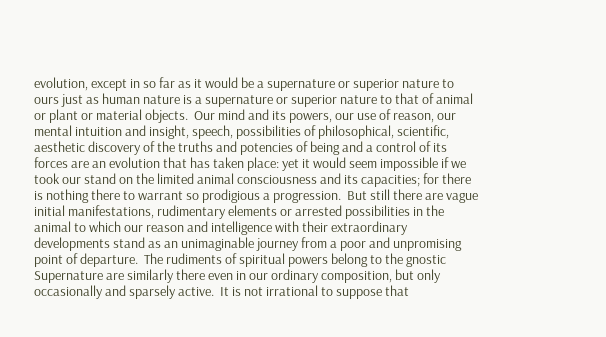evolution, except in so far as it would be a supernature or superior nature to ours just as human nature is a supernature or superior nature to that of animal or plant or material objects.  Our mind and its powers, our use of reason, our mental intuition and insight, speech, possibilities of philosophical, scientific, aesthetic discovery of the truths and potencies of being and a control of its forces are an evolution that has taken place: yet it would seem impossible if we took our stand on the limited animal consciousness and its capacities; for there is nothing there to warrant so prodigious a progression.  But still there are vague initial manifestations, rudimentary elements or arrested possibilities in the animal to which our reason and intelligence with their extraordinary developments stand as an unimaginable journey from a poor and unpromising point of departure.  The rudiments of spiritual powers belong to the gnostic Supernature are similarly there even in our ordinary composition, but only occasionally and sparsely active.  It is not irrational to suppose that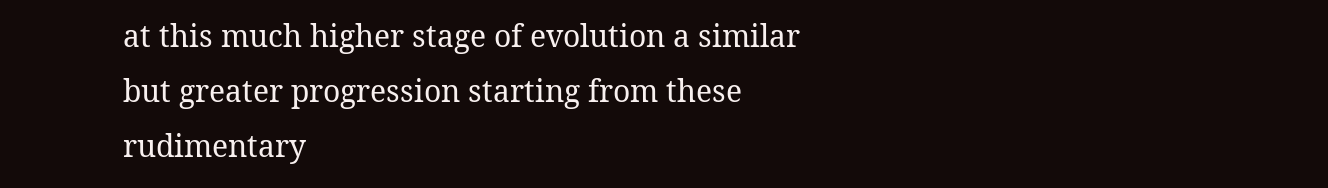at this much higher stage of evolution a similar but greater progression starting from these rudimentary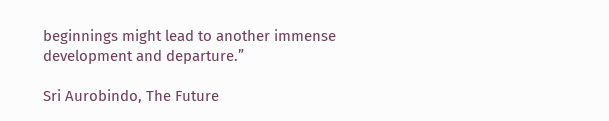beginnings might lead to another immense development and departure.”

Sri Aurobindo, The Future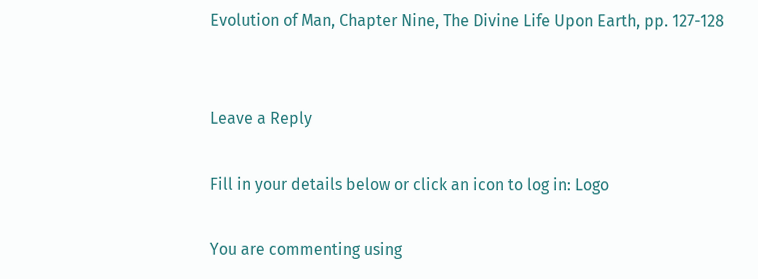Evolution of Man, Chapter Nine, The Divine Life Upon Earth, pp. 127-128


Leave a Reply

Fill in your details below or click an icon to log in: Logo

You are commenting using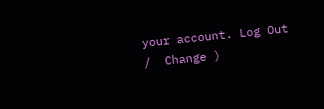your account. Log Out /  Change )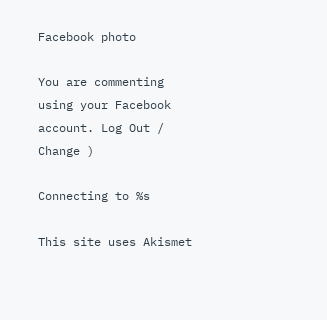Facebook photo

You are commenting using your Facebook account. Log Out /  Change )

Connecting to %s

This site uses Akismet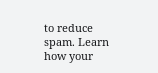to reduce spam. Learn how your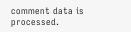comment data is processed.